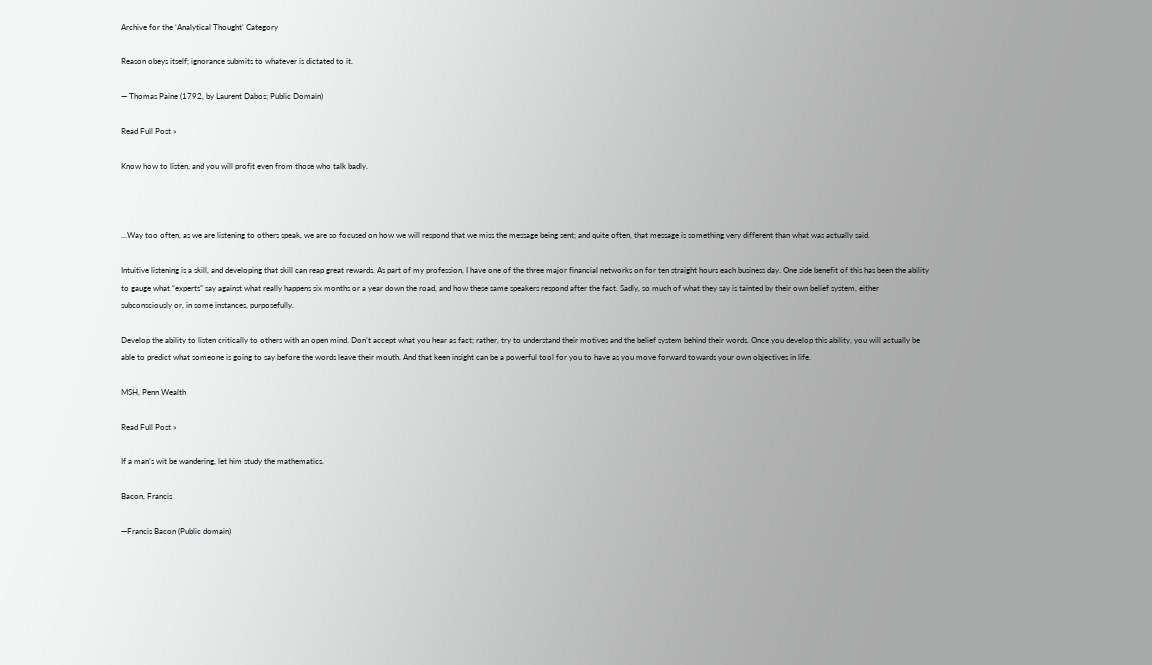Archive for the ‘Analytical Thought’ Category

Reason obeys itself; ignorance submits to whatever is dictated to it.

— Thomas Paine (1792, by Laurent Dabos; Public Domain)

Read Full Post »

Know how to listen, and you will profit even from those who talk badly.



…Way too often, as we are listening to others speak, we are so focused on how we will respond that we miss the message being sent; and quite often, that message is something very different than what was actually said.

Intuitive listening is a skill, and developing that skill can reap great rewards. As part of my profession, I have one of the three major financial networks on for ten straight hours each business day. One side benefit of this has been the ability to gauge what “experts” say against what really happens six months or a year down the road, and how these same speakers respond after the fact. Sadly, so much of what they say is tainted by their own belief system, either subconsciously or, in some instances, purposefully.

Develop the ability to listen critically to others with an open mind. Don’t accept what you hear as fact; rather, try to understand their motives and the belief system behind their words. Once you develop this ability, you will actually be able to predict what someone is going to say before the words leave their mouth. And that keen insight can be a powerful tool for you to have as you move forward towards your own objectives in life.

MSH, Penn Wealth

Read Full Post »

If a man’s wit be wandering, let him study the mathematics.

Bacon, Francis

—Francis Bacon (Public domain)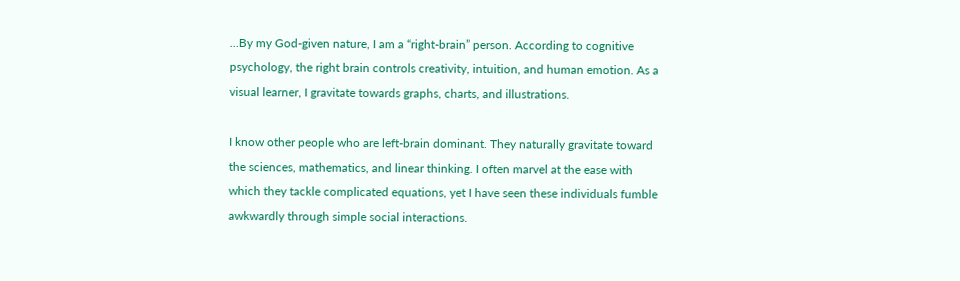…By my God-given nature, I am a “right-brain” person. According to cognitive psychology, the right brain controls creativity, intuition, and human emotion. As a visual learner, I gravitate towards graphs, charts, and illustrations.

I know other people who are left-brain dominant. They naturally gravitate toward the sciences, mathematics, and linear thinking. I often marvel at the ease with which they tackle complicated equations, yet I have seen these individuals fumble awkwardly through simple social interactions.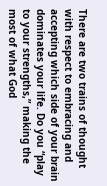There are two trains of thought with respect to embracing and accepting which side of your brain dominates your life. Do you “play to your strengths,” making the most of what God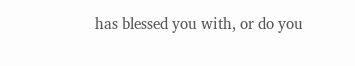has blessed you with, or do you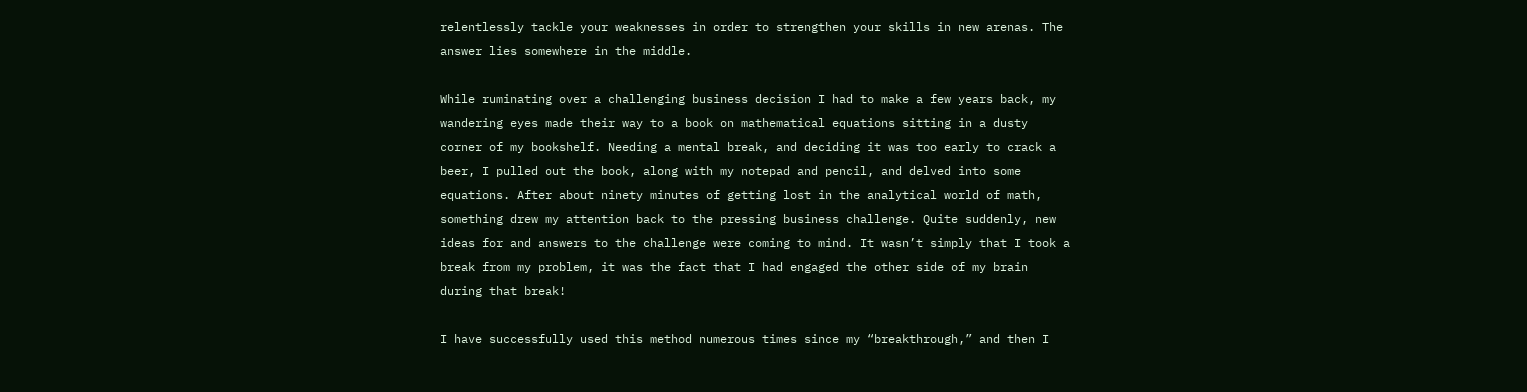relentlessly tackle your weaknesses in order to strengthen your skills in new arenas. The answer lies somewhere in the middle.

While ruminating over a challenging business decision I had to make a few years back, my wandering eyes made their way to a book on mathematical equations sitting in a dusty corner of my bookshelf. Needing a mental break, and deciding it was too early to crack a beer, I pulled out the book, along with my notepad and pencil, and delved into some equations. After about ninety minutes of getting lost in the analytical world of math, something drew my attention back to the pressing business challenge. Quite suddenly, new ideas for and answers to the challenge were coming to mind. It wasn’t simply that I took a break from my problem, it was the fact that I had engaged the other side of my brain during that break!

I have successfully used this method numerous times since my “breakthrough,” and then I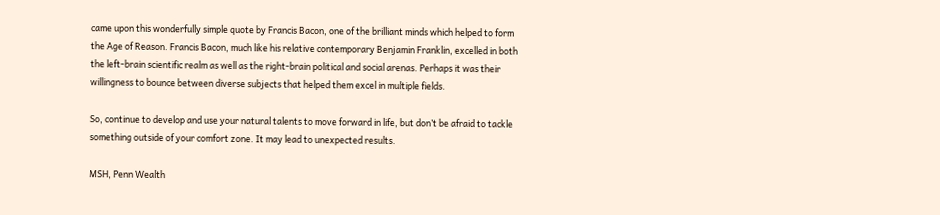came upon this wonderfully simple quote by Francis Bacon, one of the brilliant minds which helped to form the Age of Reason. Francis Bacon, much like his relative contemporary Benjamin Franklin, excelled in both the left-brain scientific realm as well as the right-brain political and social arenas. Perhaps it was their willingness to bounce between diverse subjects that helped them excel in multiple fields.

So, continue to develop and use your natural talents to move forward in life, but don’t be afraid to tackle something outside of your comfort zone. It may lead to unexpected results.

MSH, Penn Wealth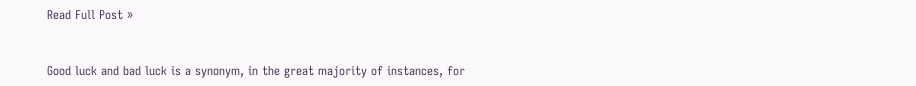Read Full Post »


Good luck and bad luck is a synonym, in the great majority of instances, for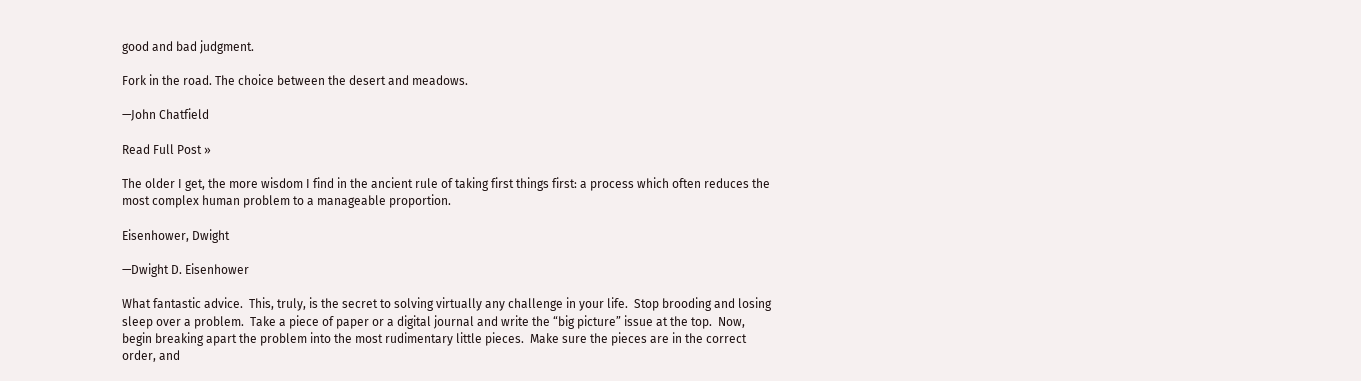good and bad judgment.

Fork in the road. The choice between the desert and meadows.

—John Chatfield

Read Full Post »

The older I get, the more wisdom I find in the ancient rule of taking first things first: a process which often reduces the most complex human problem to a manageable proportion.

Eisenhower, Dwight

—Dwight D. Eisenhower

What fantastic advice.  This, truly, is the secret to solving virtually any challenge in your life.  Stop brooding and losing sleep over a problem.  Take a piece of paper or a digital journal and write the “big picture” issue at the top.  Now, begin breaking apart the problem into the most rudimentary little pieces.  Make sure the pieces are in the correct order, and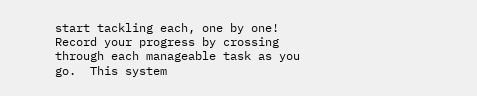start tackling each, one by one!  Record your progress by crossing through each manageable task as you go.  This system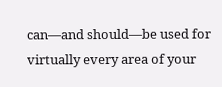can—and should—be used for virtually every area of your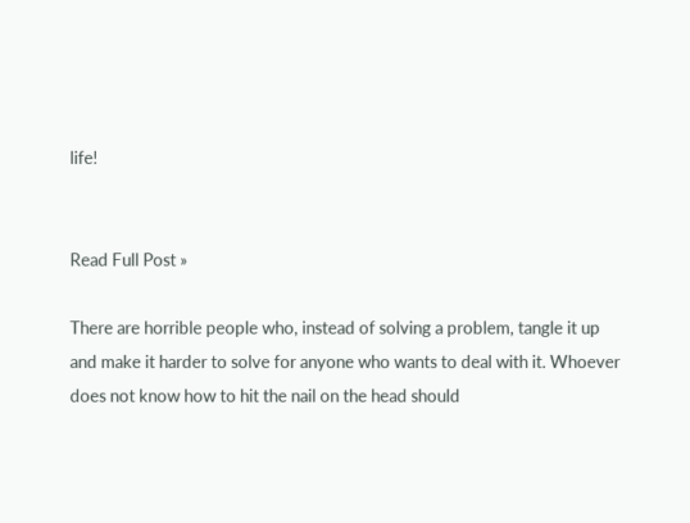life!


Read Full Post »

There are horrible people who, instead of solving a problem, tangle it up and make it harder to solve for anyone who wants to deal with it. Whoever does not know how to hit the nail on the head should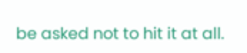be asked not to hit it at all.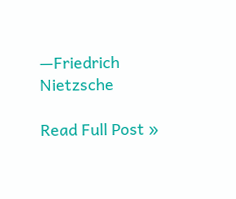—Friedrich Nietzsche

Read Full Post »